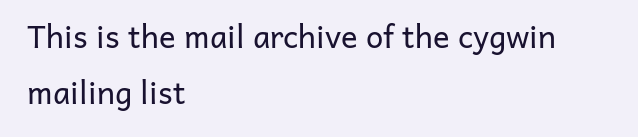This is the mail archive of the cygwin mailing list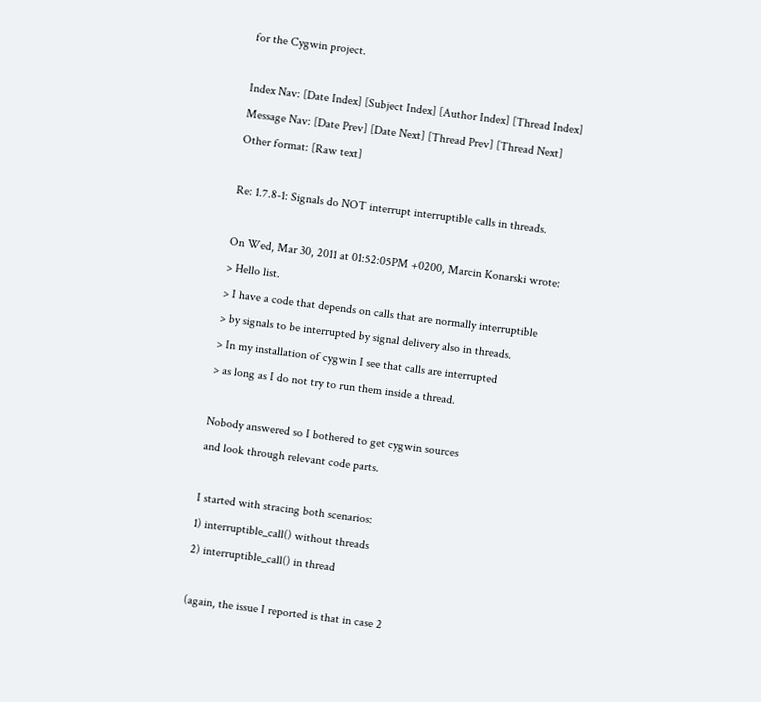for the Cygwin project.

Index Nav: [Date Index] [Subject Index] [Author Index] [Thread Index]
Message Nav: [Date Prev] [Date Next] [Thread Prev] [Thread Next]
Other format: [Raw text]

Re: 1.7.8-1: Signals do NOT interrupt interruptible calls in threads.

On Wed, Mar 30, 2011 at 01:52:05PM +0200, Marcin Konarski wrote:
> Hello list.
> I have a code that depends on calls that are normally interruptible
> by signals to be interrupted by signal delivery also in threads.
> In my installation of cygwin I see that calls are interrupted
> as long as I do not try to run them inside a thread.

Nobody answered so I bothered to get cygwin sources
and look through relevant code parts.

I started with stracing both scenarios:
1) interruptible_call() without threads
2) interruptible_call() in thread

(again, the issue I reported is that in case 2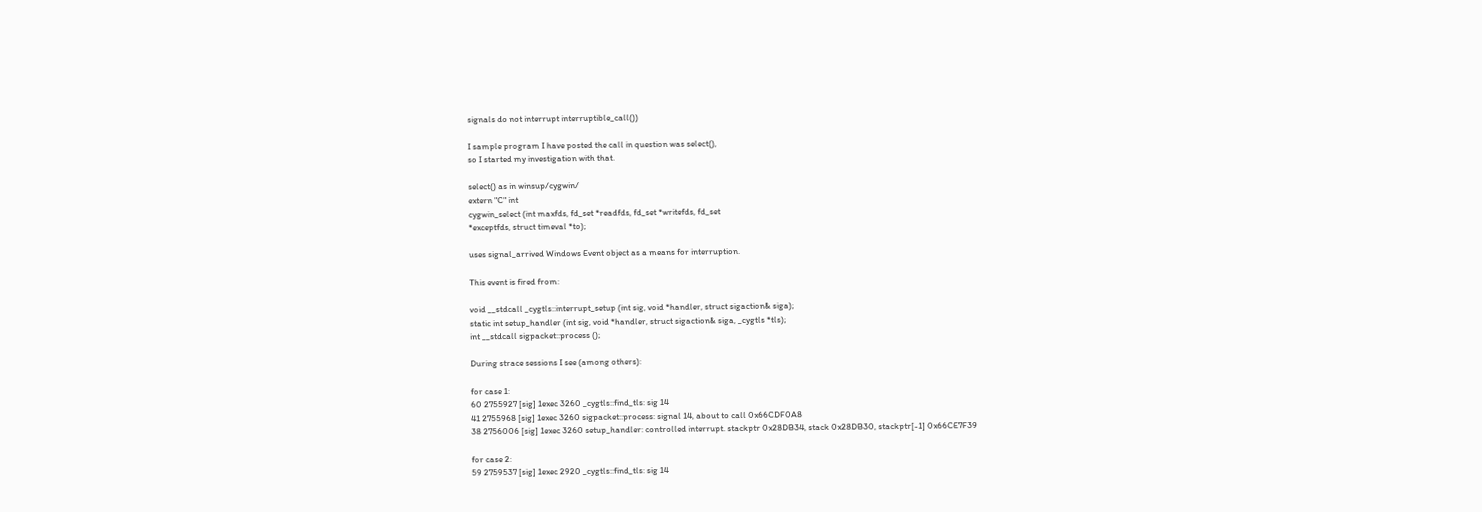signals do not interrupt interruptible_call())

I sample program I have posted the call in question was select(),
so I started my investigation with that.

select() as in winsup/cygwin/
extern "C" int
cygwin_select (int maxfds, fd_set *readfds, fd_set *writefds, fd_set
*exceptfds, struct timeval *to);

uses signal_arrived Windows Event object as a means for interruption.

This event is fired from:

void __stdcall _cygtls::interrupt_setup (int sig, void *handler, struct sigaction& siga);
static int setup_handler (int sig, void *handler, struct sigaction& siga, _cygtls *tls);
int __stdcall sigpacket::process ();

During strace sessions I see (among others):

for case 1:
60 2755927 [sig] 1exec 3260 _cygtls::find_tls: sig 14
41 2755968 [sig] 1exec 3260 sigpacket::process: signal 14, about to call 0x66CDF0A8
38 2756006 [sig] 1exec 3260 setup_handler: controlled interrupt. stackptr 0x28DB34, stack 0x28DB30, stackptr[-1] 0x66CE7F39

for case 2:
59 2759537 [sig] 1exec 2920 _cygtls::find_tls: sig 14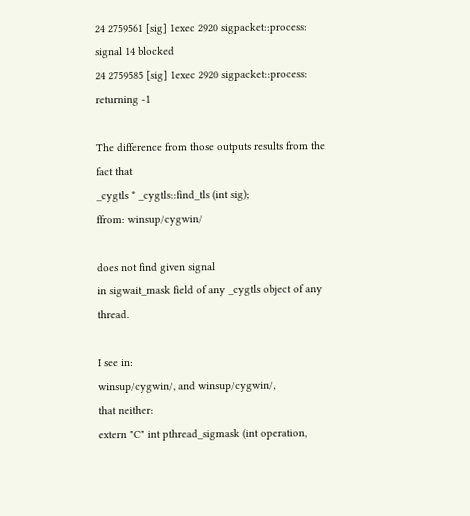24 2759561 [sig] 1exec 2920 sigpacket::process: signal 14 blocked
24 2759585 [sig] 1exec 2920 sigpacket::process: returning -1

The difference from those outputs results from the fact that
_cygtls * _cygtls::find_tls (int sig);
ffrom: winsup/cygwin/

does not find given signal
in sigwait_mask field of any _cygtls object of any thread.

I see in:
winsup/cygwin/, and winsup/cygwin/,
that neither:
extern "C" int pthread_sigmask (int operation,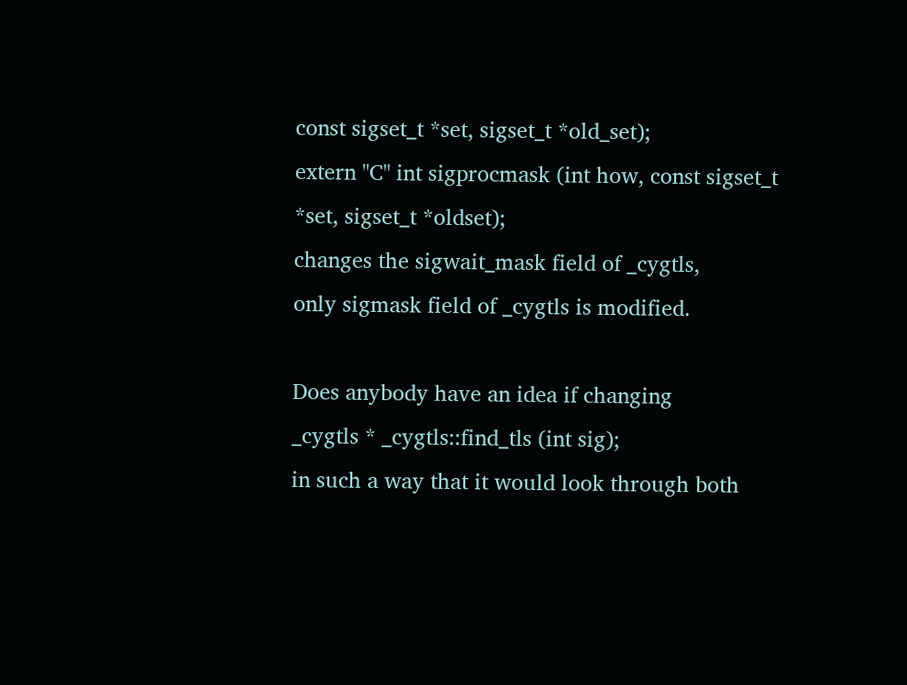const sigset_t *set, sigset_t *old_set);
extern "C" int sigprocmask (int how, const sigset_t *set, sigset_t *oldset);
changes the sigwait_mask field of _cygtls,
only sigmask field of _cygtls is modified.

Does anybody have an idea if changing
_cygtls * _cygtls::find_tls (int sig);
in such a way that it would look through both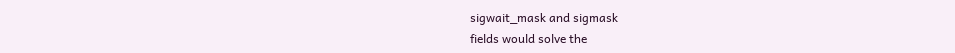sigwait_mask and sigmask
fields would solve the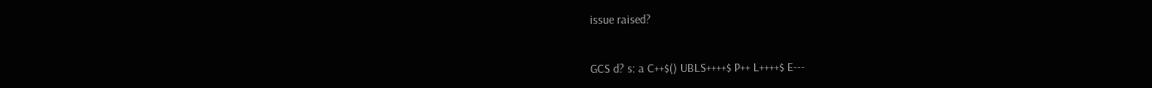issue raised?


GCS d? s: a C++$() UBLS++++$ P++ L++++$ E---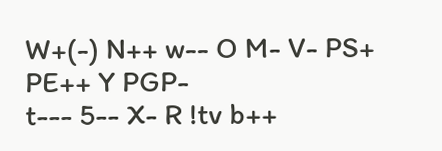W+(-) N++ w-- O M- V- PS+ PE++ Y PGP-
t--- 5-- X- R !tv b++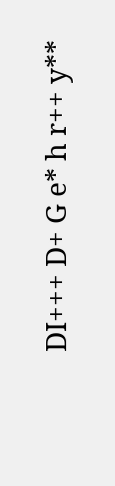DI+++ D+ G e* h r++ y**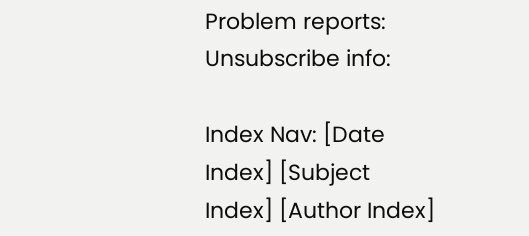Problem reports:
Unsubscribe info:

Index Nav: [Date Index] [Subject Index] [Author Index]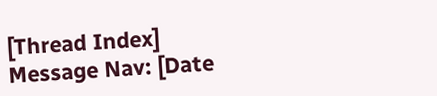[Thread Index]
Message Nav: [Date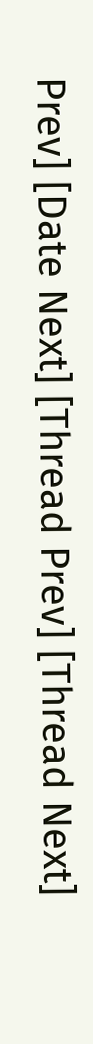Prev] [Date Next] [Thread Prev] [Thread Next]